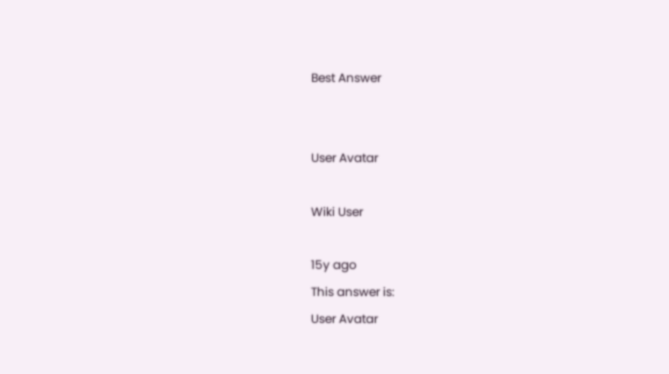Best Answer


User Avatar

Wiki User

15y ago
This answer is:
User Avatar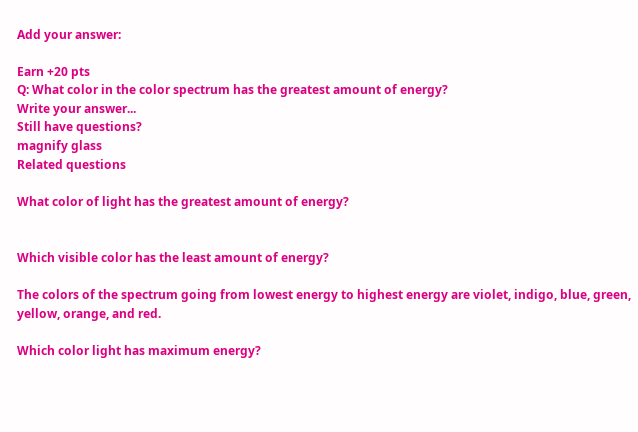Add your answer:

Earn +20 pts
Q: What color in the color spectrum has the greatest amount of energy?
Write your answer...
Still have questions?
magnify glass
Related questions

What color of light has the greatest amount of energy?


Which visible color has the least amount of energy?

The colors of the spectrum going from lowest energy to highest energy are violet, indigo, blue, green, yellow, orange, and red.

Which color light has maximum energy?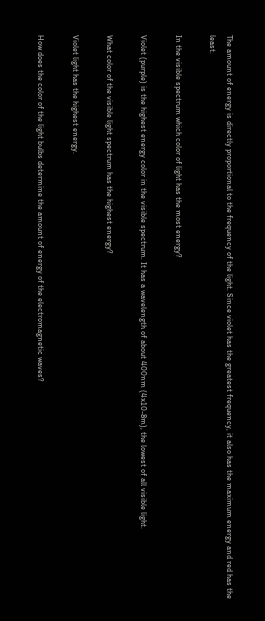The amount of energy is directly proportional to the frequency of the light. Since violet has the greatest frequency, it also has the maximum energy and red has the least.

In the visible spectrum which color of light has the most energy?

Violet (purple) is the highest energy color in the visible spectrum. It has a wavelength of about 400nm (4x10-8m), the lowest of all visible light.

What color of the visible light spectrum has the highest energy?

Violet light has the highest energy.

How does the color of the light bulbs determine the amount of energy of the electromagnetic waves?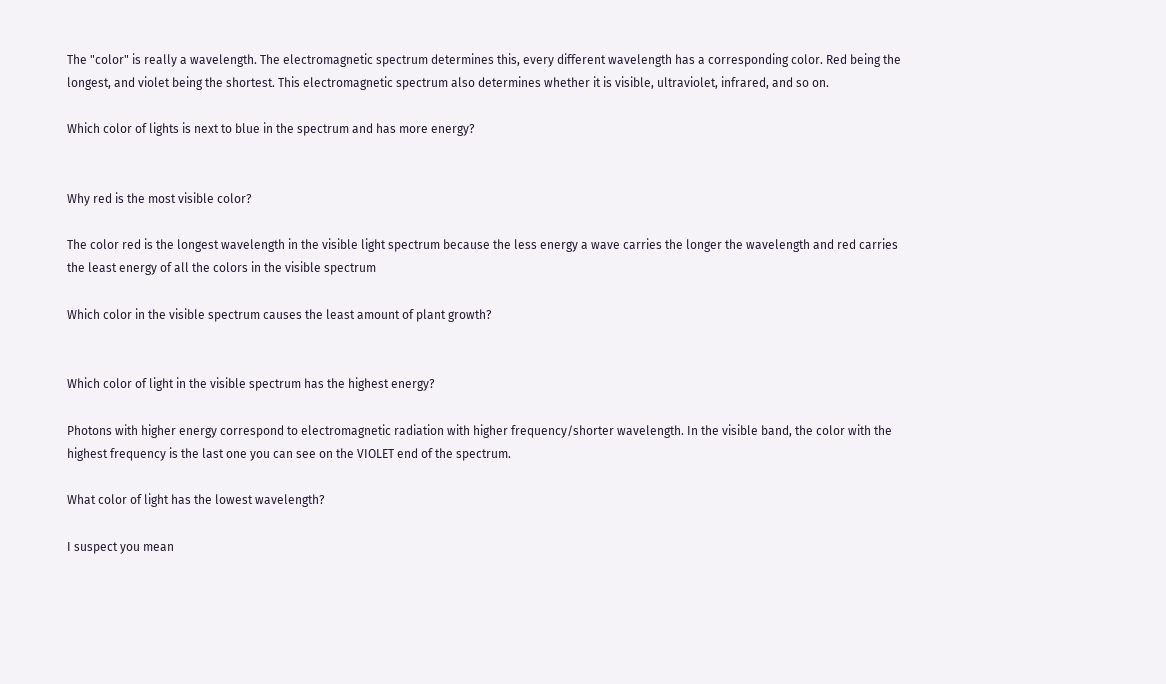The "color" is really a wavelength. The electromagnetic spectrum determines this, every different wavelength has a corresponding color. Red being the longest, and violet being the shortest. This electromagnetic spectrum also determines whether it is visible, ultraviolet, infrared, and so on.

Which color of lights is next to blue in the spectrum and has more energy?


Why red is the most visible color?

The color red is the longest wavelength in the visible light spectrum because the less energy a wave carries the longer the wavelength and red carries the least energy of all the colors in the visible spectrum

Which color in the visible spectrum causes the least amount of plant growth?


Which color of light in the visible spectrum has the highest energy?

Photons with higher energy correspond to electromagnetic radiation with higher frequency/shorter wavelength. In the visible band, the color with the highest frequency is the last one you can see on the VIOLET end of the spectrum.

What color of light has the lowest wavelength?

I suspect you mean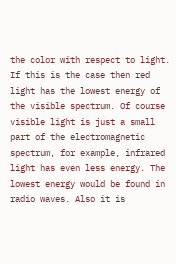the color with respect to light. If this is the case then red light has the lowest energy of the visible spectrum. Of course visible light is just a small part of the electromagnetic spectrum, for example, infrared light has even less energy. The lowest energy would be found in radio waves. Also it is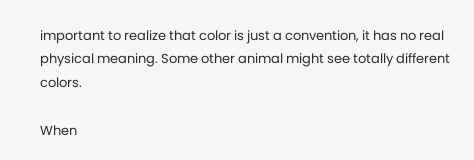important to realize that color is just a convention, it has no real physical meaning. Some other animal might see totally different colors.

When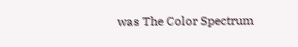was The Color Spectrum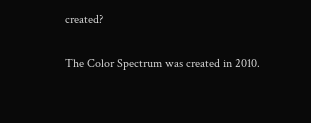created?

The Color Spectrum was created in 2010.